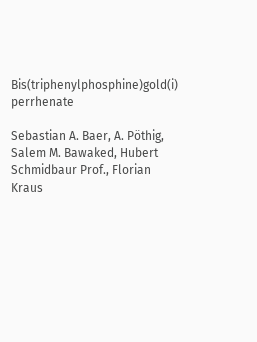Bis(triphenylphosphine)gold(i) perrhenate

Sebastian A. Baer, A. Pöthig, Salem M. Bawaked, Hubert Schmidbaur Prof., Florian Kraus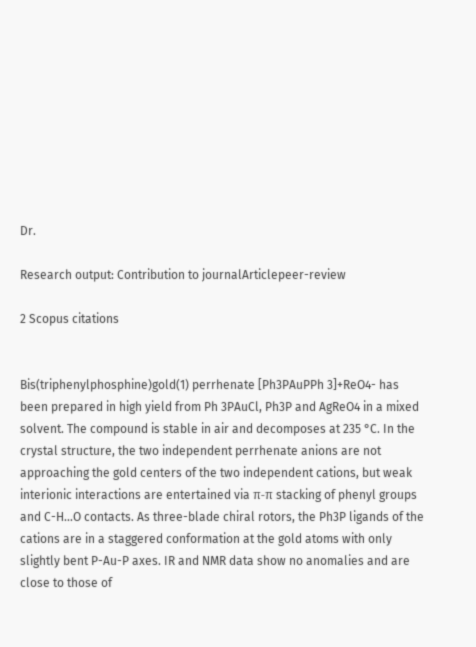Dr.

Research output: Contribution to journalArticlepeer-review

2 Scopus citations


Bis(triphenylphosphine)gold(1) perrhenate [Ph3PAuPPh 3]+ReO4- has been prepared in high yield from Ph 3PAuCl, Ph3P and AgReO4 in a mixed solvent. The compound is stable in air and decomposes at 235 °C. In the crystal structure, the two independent perrhenate anions are not approaching the gold centers of the two independent cations, but weak interionic interactions are entertained via π-π stacking of phenyl groups and C-H...O contacts. As three-blade chiral rotors, the Ph3P ligands of the cations are in a staggered conformation at the gold atoms with only slightly bent P-Au-P axes. IR and NMR data show no anomalies and are close to those of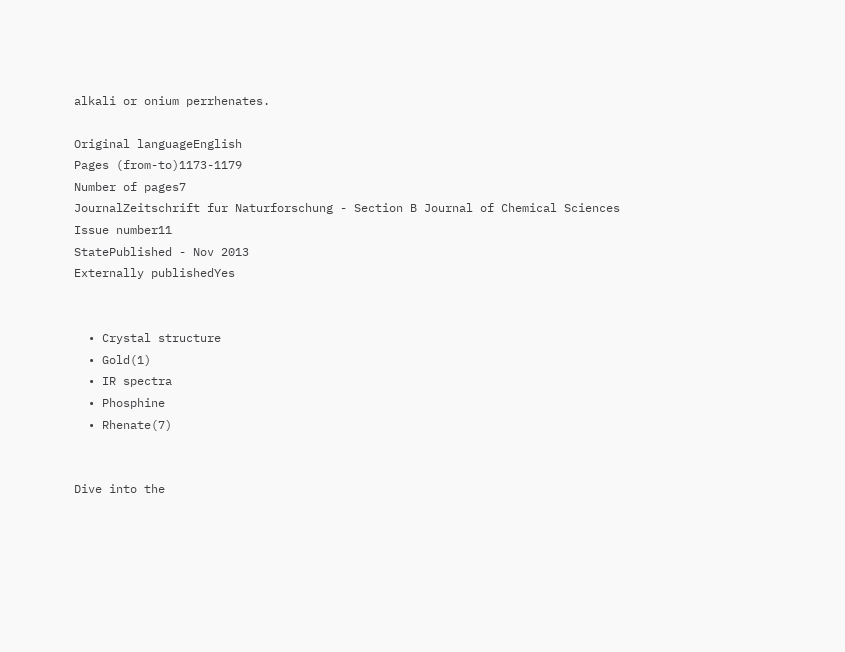alkali or onium perrhenates.

Original languageEnglish
Pages (from-to)1173-1179
Number of pages7
JournalZeitschrift fur Naturforschung - Section B Journal of Chemical Sciences
Issue number11
StatePublished - Nov 2013
Externally publishedYes


  • Crystal structure
  • Gold(1)
  • IR spectra
  • Phosphine
  • Rhenate(7)


Dive into the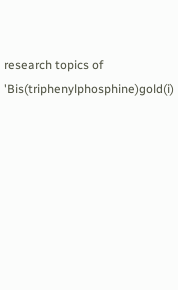research topics of 'Bis(triphenylphosphine)gold(i)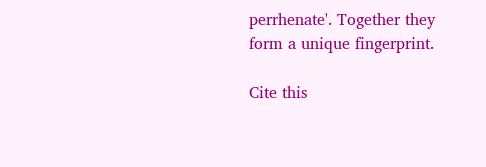perrhenate'. Together they form a unique fingerprint.

Cite this